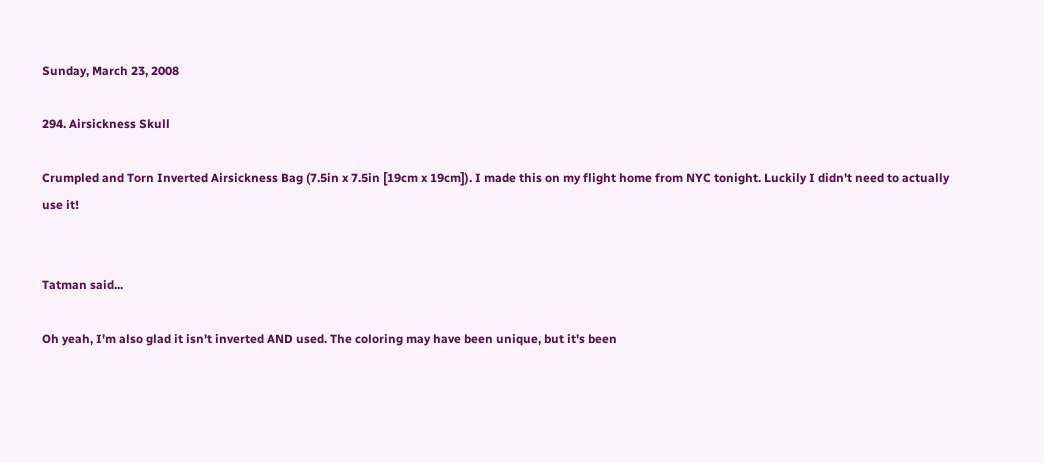Sunday, March 23, 2008

294. Airsickness Skull

Crumpled and Torn Inverted Airsickness Bag (7.5in x 7.5in [19cm x 19cm]). I made this on my flight home from NYC tonight. Luckily I didn't need to actually use it!


Tatman said...

Oh yeah, I'm also glad it isn't inverted AND used. The coloring may have been unique, but it's been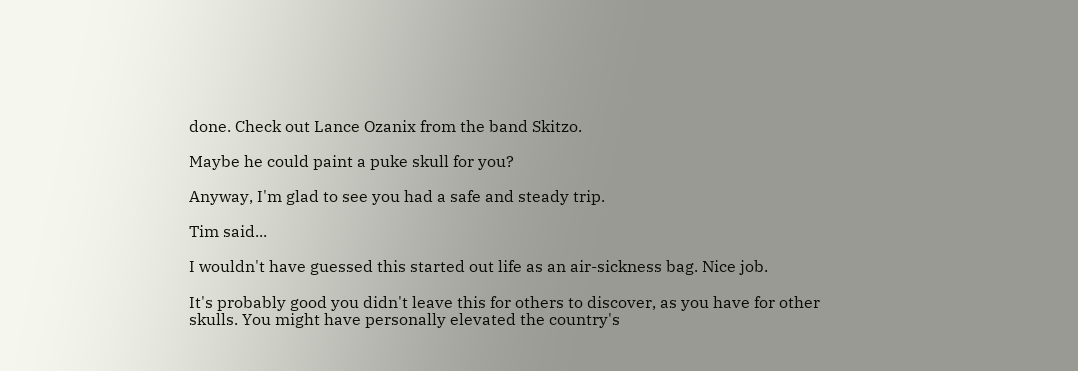done. Check out Lance Ozanix from the band Skitzo.

Maybe he could paint a puke skull for you?

Anyway, I'm glad to see you had a safe and steady trip.

Tim said...

I wouldn't have guessed this started out life as an air-sickness bag. Nice job.

It's probably good you didn't leave this for others to discover, as you have for other skulls. You might have personally elevated the country's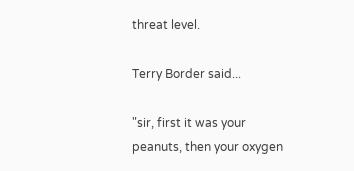threat level.

Terry Border said...

"sir, first it was your peanuts, then your oxygen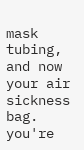mask tubing, and now your air sickness bag. you're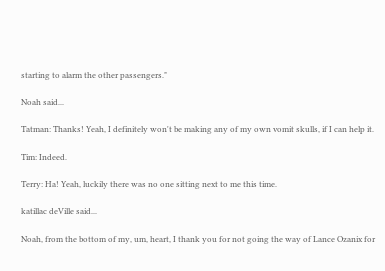starting to alarm the other passengers."

Noah said...

Tatman: Thanks! Yeah, I definitely won't be making any of my own vomit skulls, if I can help it.

Tim: Indeed.

Terry: Ha! Yeah, luckily there was no one sitting next to me this time.

katillac deVille said...

Noah, from the bottom of my, um, heart, I thank you for not going the way of Lance Ozanix for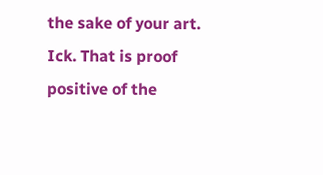the sake of your art. Ick. That is proof positive of the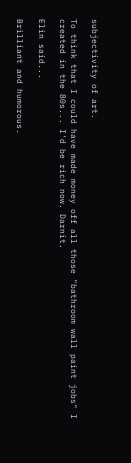subjectivity of art.

To think that I could have made money off all those "bathroom wall paint jobs" I created in the 80s... I'd be rich now. Darnit.

Elin said...

Brilliant and humorous.